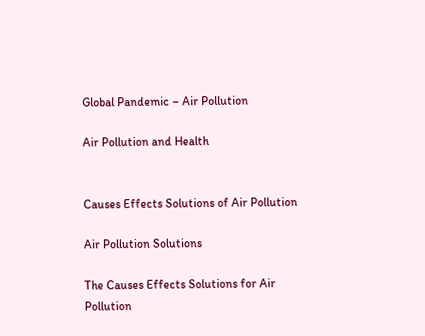Global Pandemic – Air Pollution

Air Pollution and Health


Causes Effects Solutions of Air Pollution

Air Pollution Solutions

The Causes Effects Solutions for Air Pollution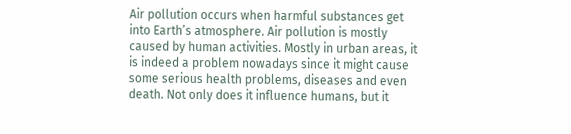Air pollution occurs when harmful substances get into Earth’s atmosphere. Air pollution is mostly caused by human activities. Mostly in urban areas, it is indeed a problem nowadays since it might cause some serious health problems, diseases and even death. Not only does it influence humans, but it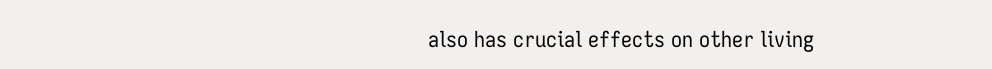also has crucial effects on other living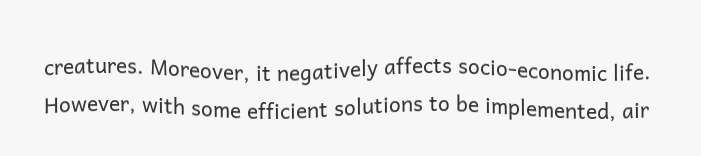creatures. Moreover, it negatively affects socio-economic life. However, with some efficient solutions to be implemented, air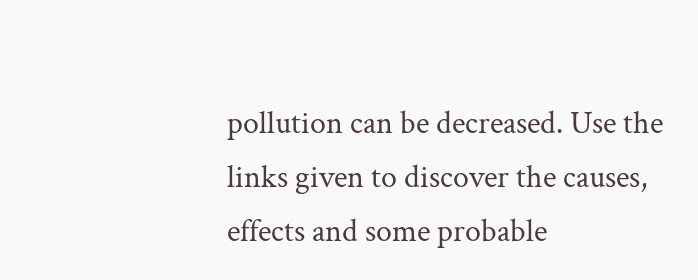pollution can be decreased. Use the links given to discover the causes, effects and some probable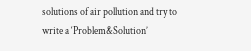solutions of air pollution and try to write a ‘Problem&Solution’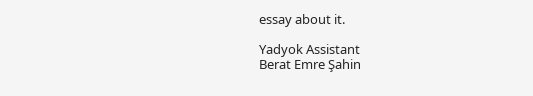essay about it.

Yadyok Assistant
Berat Emre Şahin